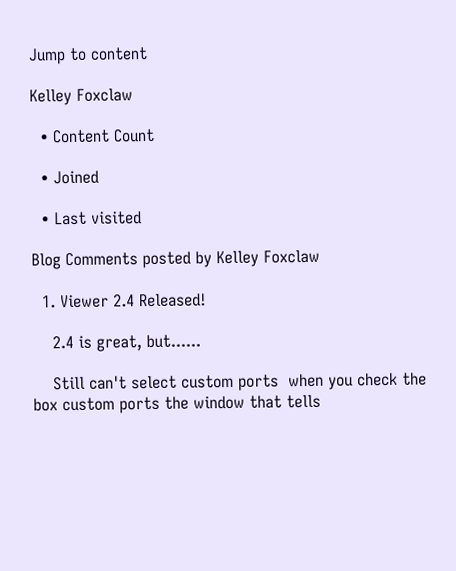Jump to content

Kelley Foxclaw

  • Content Count

  • Joined

  • Last visited

Blog Comments posted by Kelley Foxclaw

  1. Viewer 2.4 Released!

    2.4 is great, but......

    Still can't select custom ports  when you check the box custom ports the window that tells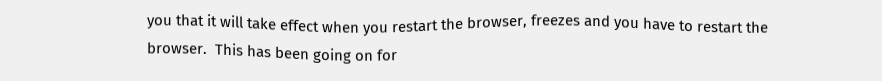you that it will take effect when you restart the browser, freezes and you have to restart the browser.  This has been going on for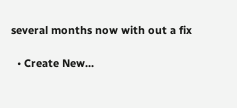several months now with out a fix

  • Create New...